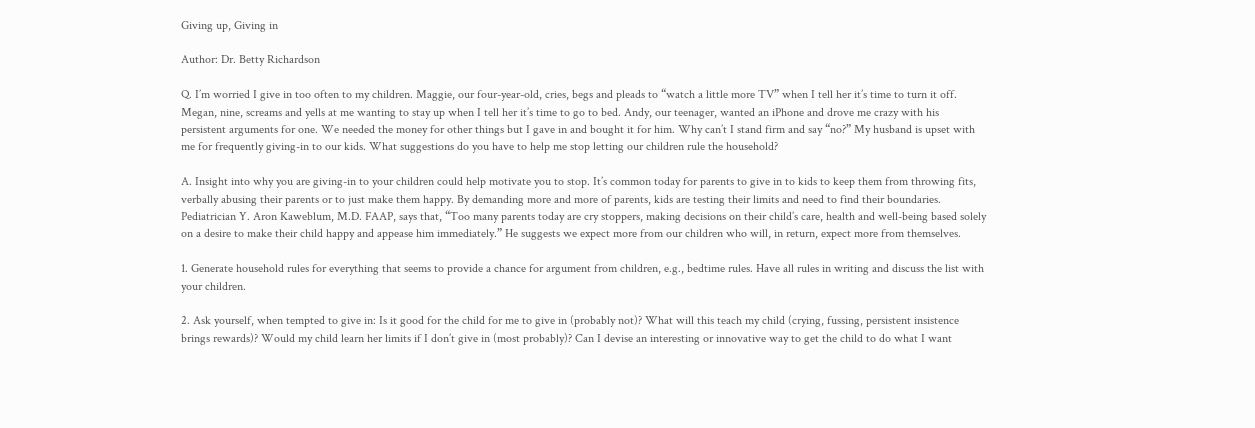Giving up, Giving in

Author: Dr. Betty Richardson

Q. I’m worried I give in too often to my children. Maggie, our four-year-old, cries, begs and pleads to “watch a little more TV” when I tell her it’s time to turn it off. Megan, nine, screams and yells at me wanting to stay up when I tell her it’s time to go to bed. Andy, our teenager, wanted an iPhone and drove me crazy with his persistent arguments for one. We needed the money for other things but I gave in and bought it for him. Why can’t I stand firm and say “no?” My husband is upset with me for frequently giving-in to our kids. What suggestions do you have to help me stop letting our children rule the household?

A. Insight into why you are giving-in to your children could help motivate you to stop. It’s common today for parents to give in to kids to keep them from throwing fits, verbally abusing their parents or to just make them happy. By demanding more and more of parents, kids are testing their limits and need to find their boundaries. Pediatrician Y. Aron Kaweblum, M.D. FAAP, says that, “Too many parents today are cry stoppers, making decisions on their child’s care, health and well-being based solely on a desire to make their child happy and appease him immediately.” He suggests we expect more from our children who will, in return, expect more from themselves.

1. Generate household rules for everything that seems to provide a chance for argument from children, e.g., bedtime rules. Have all rules in writing and discuss the list with your children.

2. Ask yourself, when tempted to give in: Is it good for the child for me to give in (probably not)? What will this teach my child (crying, fussing, persistent insistence brings rewards)? Would my child learn her limits if I don’t give in (most probably)? Can I devise an interesting or innovative way to get the child to do what I want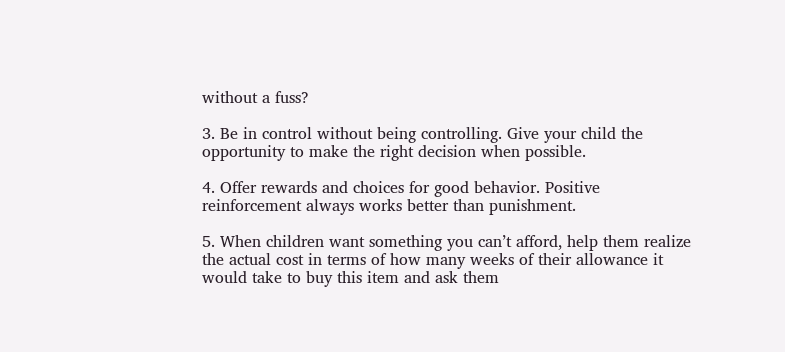without a fuss?

3. Be in control without being controlling. Give your child the opportunity to make the right decision when possible.

4. Offer rewards and choices for good behavior. Positive reinforcement always works better than punishment.

5. When children want something you can’t afford, help them realize the actual cost in terms of how many weeks of their allowance it would take to buy this item and ask them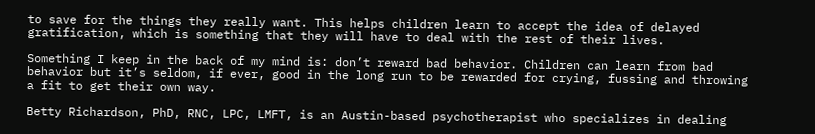to save for the things they really want. This helps children learn to accept the idea of delayed gratification, which is something that they will have to deal with the rest of their lives.

Something I keep in the back of my mind is: don’t reward bad behavior. Children can learn from bad behavior but it’s seldom, if ever, good in the long run to be rewarded for crying, fussing and throwing a fit to get their own way.

Betty Richardson, PhD, RNC, LPC, LMFT, is an Austin-based psychotherapist who specializes in dealing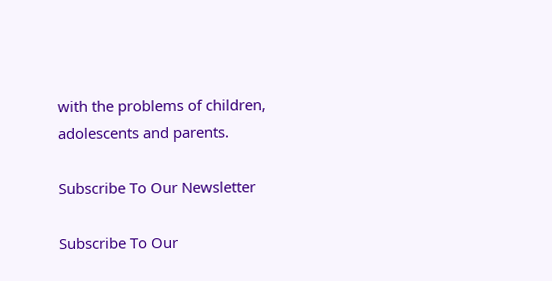with the problems of children, adolescents and parents.

Subscribe To Our Newsletter

Subscribe To Our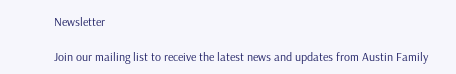Newsletter

Join our mailing list to receive the latest news and updates from Austin Family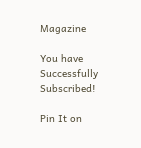Magazine

You have Successfully Subscribed!

Pin It on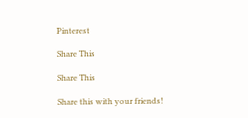Pinterest

Share This

Share This

Share this with your friends!